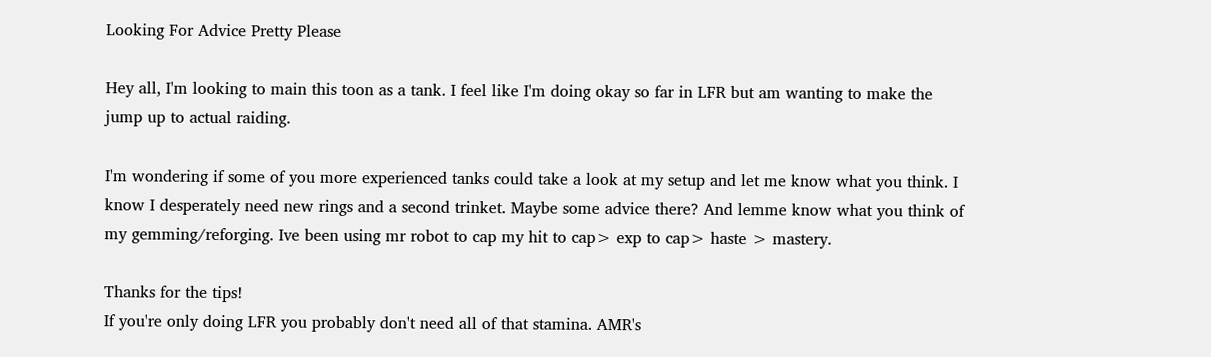Looking For Advice Pretty Please

Hey all, I'm looking to main this toon as a tank. I feel like I'm doing okay so far in LFR but am wanting to make the jump up to actual raiding.

I'm wondering if some of you more experienced tanks could take a look at my setup and let me know what you think. I know I desperately need new rings and a second trinket. Maybe some advice there? And lemme know what you think of my gemming/reforging. Ive been using mr robot to cap my hit to cap> exp to cap> haste > mastery.

Thanks for the tips!
If you're only doing LFR you probably don't need all of that stamina. AMR's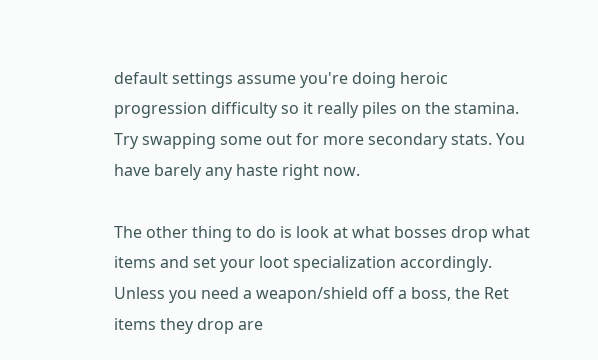default settings assume you're doing heroic progression difficulty so it really piles on the stamina. Try swapping some out for more secondary stats. You have barely any haste right now.

The other thing to do is look at what bosses drop what items and set your loot specialization accordingly. Unless you need a weapon/shield off a boss, the Ret items they drop are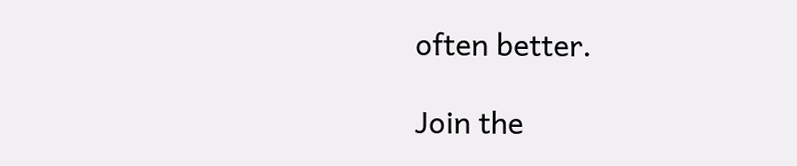often better.

Join the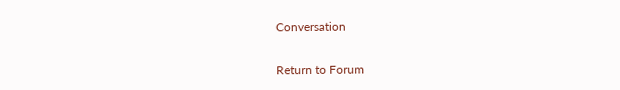Conversation

Return to Forum